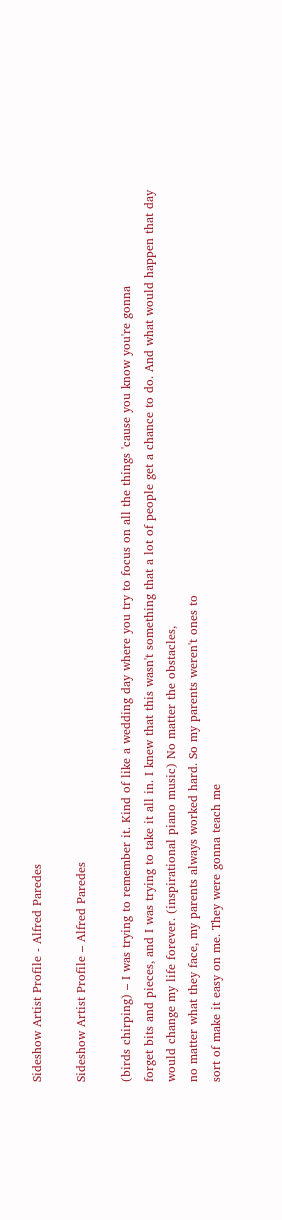Sideshow Artist Profile - Alfred Paredes

Sideshow Artist Profile – Alfred Paredes

(birds chirping) – I was trying to remember it. Kind of like a wedding day where you try to focus on all the things 'cause you know you're gonna
forget bits and pieces, and I was trying to take it all in. I knew that this wasn't something that a lot of people get a chance to do. And what would happen that day
would change my life forever. (inspirational piano music) No matter the obstacles,
no matter what they face, my parents always worked hard. So my parents weren't ones to
sort of make it easy on me. They were gonna teach me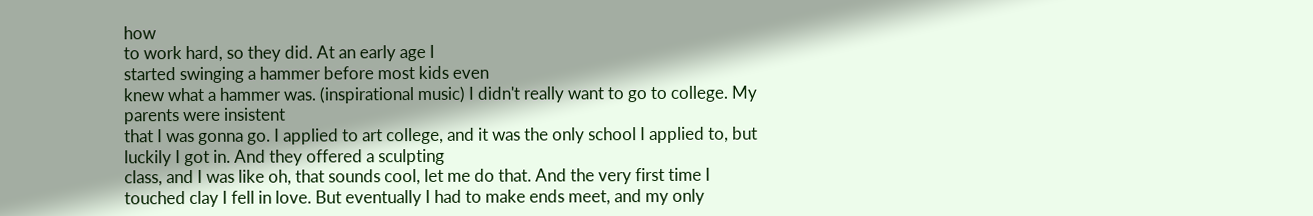how
to work hard, so they did. At an early age I
started swinging a hammer before most kids even
knew what a hammer was. (inspirational music) I didn't really want to go to college. My parents were insistent
that I was gonna go. I applied to art college, and it was the only school I applied to, but luckily I got in. And they offered a sculpting
class, and I was like oh, that sounds cool, let me do that. And the very first time I
touched clay I fell in love. But eventually I had to make ends meet, and my only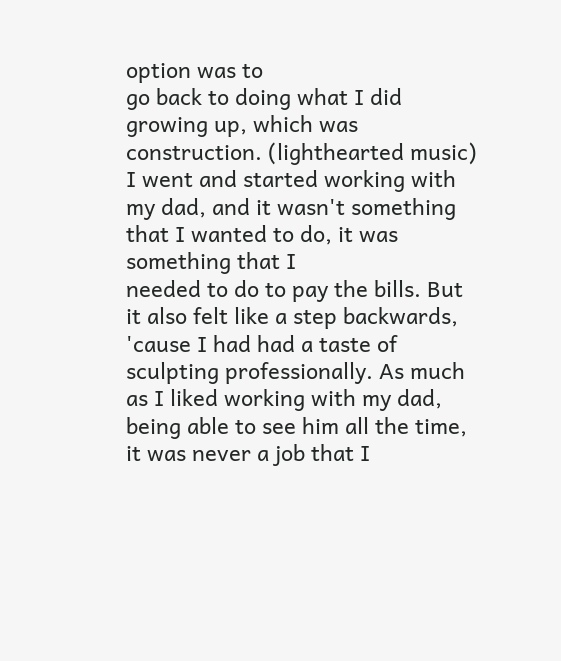option was to
go back to doing what I did growing up, which was construction. (lighthearted music) I went and started working with my dad, and it wasn't something
that I wanted to do, it was something that I
needed to do to pay the bills. But it also felt like a step backwards, 'cause I had had a taste of
sculpting professionally. As much as I liked working with my dad, being able to see him all the time, it was never a job that I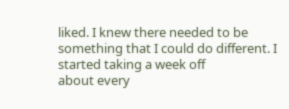liked. I knew there needed to be something that I could do different. I started taking a week off
about every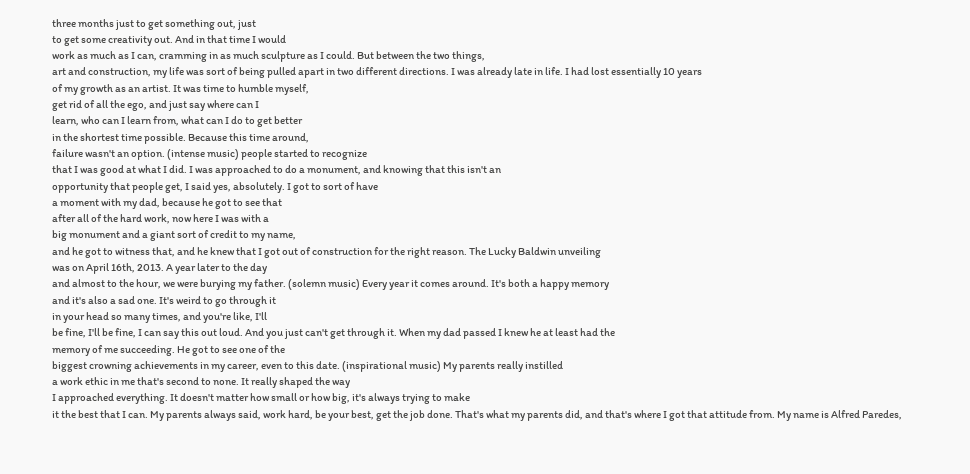three months just to get something out, just
to get some creativity out. And in that time I would
work as much as I can, cramming in as much sculpture as I could. But between the two things,
art and construction, my life was sort of being pulled apart in two different directions. I was already late in life. I had lost essentially 10 years
of my growth as an artist. It was time to humble myself,
get rid of all the ego, and just say where can I
learn, who can I learn from, what can I do to get better
in the shortest time possible. Because this time around,
failure wasn't an option. (intense music) people started to recognize
that I was good at what I did. I was approached to do a monument, and knowing that this isn't an
opportunity that people get, I said yes, absolutely. I got to sort of have
a moment with my dad, because he got to see that
after all of the hard work, now here I was with a
big monument and a giant sort of credit to my name,
and he got to witness that, and he knew that I got out of construction for the right reason. The Lucky Baldwin unveiling
was on April 16th, 2013. A year later to the day
and almost to the hour, we were burying my father. (solemn music) Every year it comes around. It's both a happy memory
and it's also a sad one. It's weird to go through it
in your head so many times, and you're like, I'll
be fine, I'll be fine, I can say this out loud. And you just can't get through it. When my dad passed I knew he at least had the
memory of me succeeding. He got to see one of the
biggest crowning achievements in my career, even to this date. (inspirational music) My parents really instilled
a work ethic in me that's second to none. It really shaped the way
I approached everything. It doesn't matter how small or how big, it's always trying to make
it the best that I can. My parents always said, work hard, be your best, get the job done. That's what my parents did, and that's where I got that attitude from. My name is Alfred Paredes,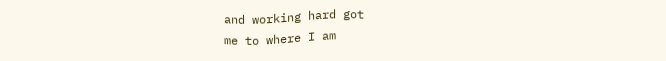and working hard got
me to where I am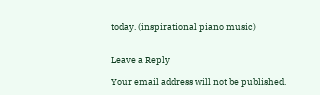today. (inspirational piano music)


Leave a Reply

Your email address will not be published.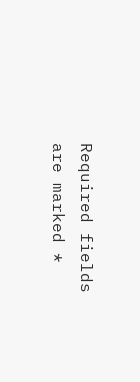Required fields are marked *